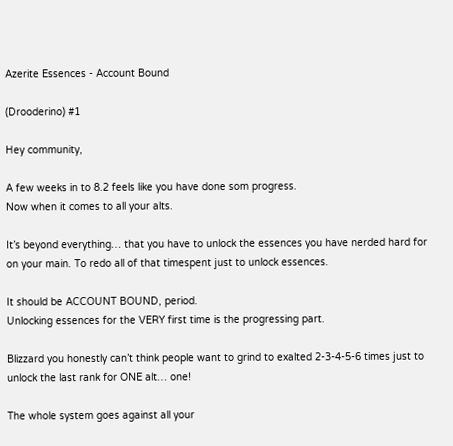Azerite Essences - Account Bound

(Drooderino) #1

Hey community,

A few weeks in to 8.2 feels like you have done som progress.
Now when it comes to all your alts.

It’s beyond everything… that you have to unlock the essences you have nerded hard for on your main. To redo all of that timespent just to unlock essences.

It should be ACCOUNT BOUND, period.
Unlocking essences for the VERY first time is the progressing part.

Blizzard you honestly can’t think people want to grind to exalted 2-3-4-5-6 times just to unlock the last rank for ONE alt… one!

The whole system goes against all your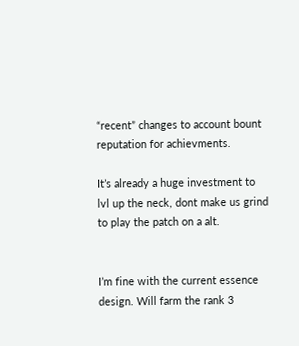“recent” changes to account bount reputation for achievments.

It’s already a huge investment to lvl up the neck, dont make us grind to play the patch on a alt.


I’m fine with the current essence design. Will farm the rank 3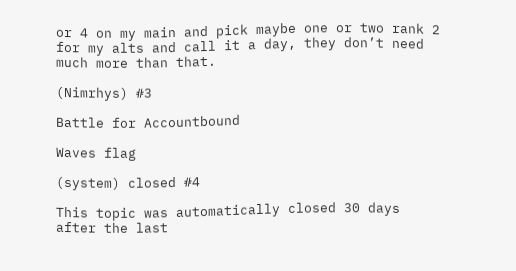or 4 on my main and pick maybe one or two rank 2 for my alts and call it a day, they don’t need much more than that.

(Nimrhys) #3

Battle for Accountbound

Waves flag

(system) closed #4

This topic was automatically closed 30 days after the last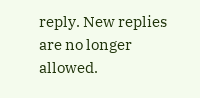reply. New replies are no longer allowed.